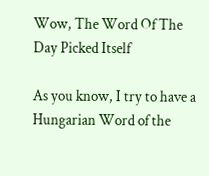Wow, The Word Of The Day Picked Itself

As you know, I try to have a Hungarian Word of the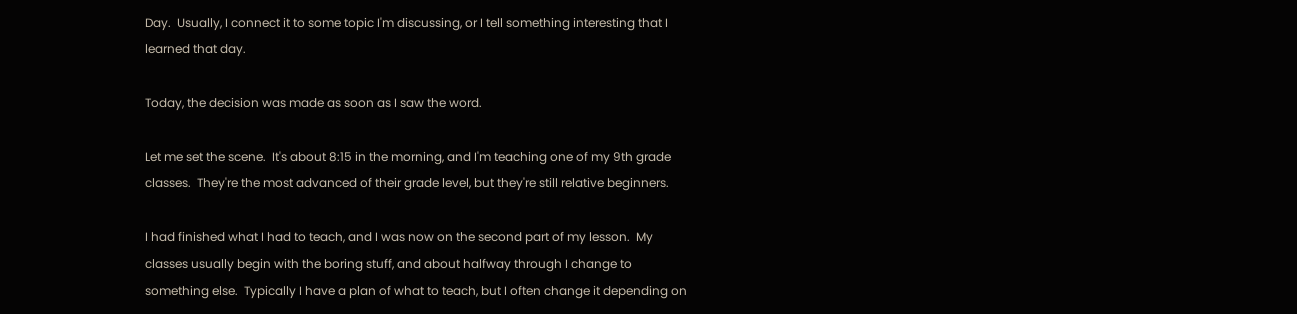Day.  Usually, I connect it to some topic I'm discussing, or I tell something interesting that I learned that day.

Today, the decision was made as soon as I saw the word.

Let me set the scene.  It's about 8:15 in the morning, and I'm teaching one of my 9th grade classes.  They're the most advanced of their grade level, but they're still relative beginners.

I had finished what I had to teach, and I was now on the second part of my lesson.  My classes usually begin with the boring stuff, and about halfway through I change to something else.  Typically I have a plan of what to teach, but I often change it depending on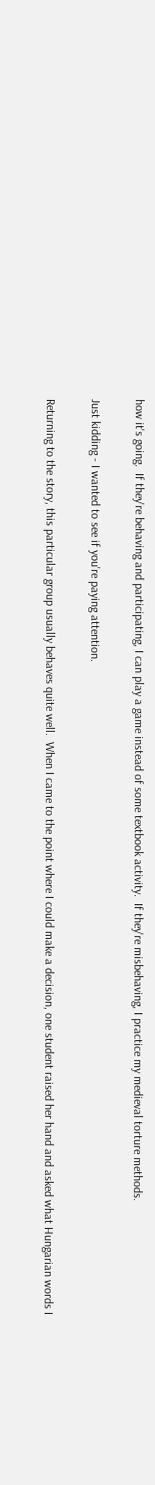how it's going.  If they're behaving and participating, I can play a game instead of some textbook activity.  If they're misbehaving, I practice my medieval torture methods.

Just kidding - I wanted to see if you're paying attention.

Returning to the story, this particular group usually behaves quite well.  When I came to the point where I could make a decision, one student raised her hand and asked what Hungarian words I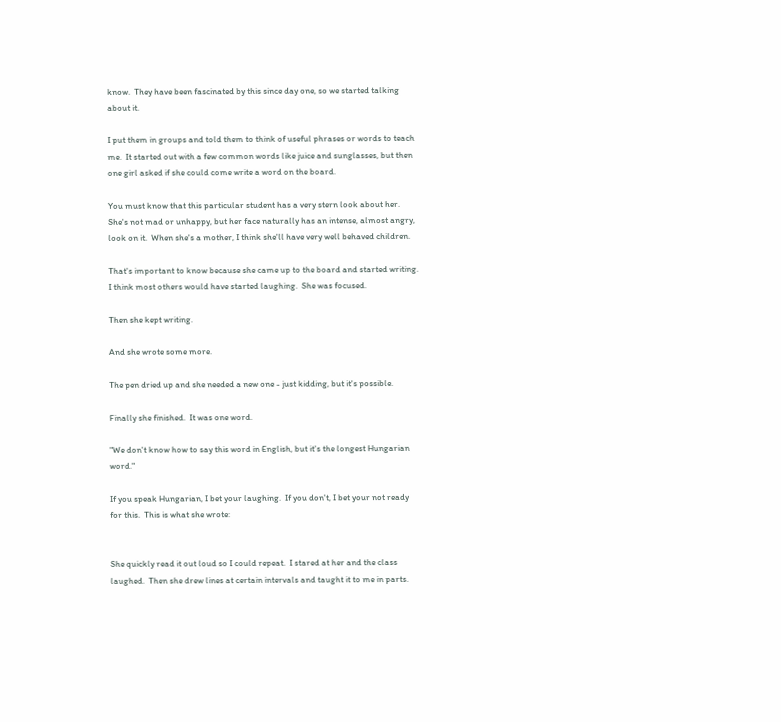know.  They have been fascinated by this since day one, so we started talking about it.

I put them in groups and told them to think of useful phrases or words to teach me.  It started out with a few common words like juice and sunglasses, but then one girl asked if she could come write a word on the board.

You must know that this particular student has a very stern look about her.  She's not mad or unhappy, but her face naturally has an intense, almost angry, look on it.  When she's a mother, I think she'll have very well behaved children.

That's important to know because she came up to the board and started writing.  I think most others would have started laughing.  She was focused.

Then she kept writing.

And she wrote some more.

The pen dried up and she needed a new one - just kidding, but it's possible.

Finally she finished.  It was one word.

"We don't know how to say this word in English, but it's the longest Hungarian word."

If you speak Hungarian, I bet your laughing.  If you don't, I bet your not ready for this.  This is what she wrote:


She quickly read it out loud so I could repeat.  I stared at her and the class laughed.  Then she drew lines at certain intervals and taught it to me in parts.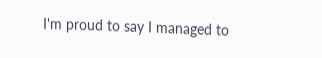I'm proud to say I managed to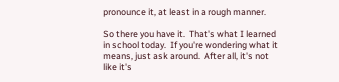pronounce it, at least in a rough manner.

So there you have it.  That's what I learned in school today.  If you're wondering what it means, just ask around.  After all, it's not like it's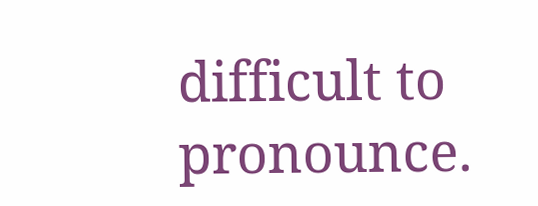difficult to pronounce.